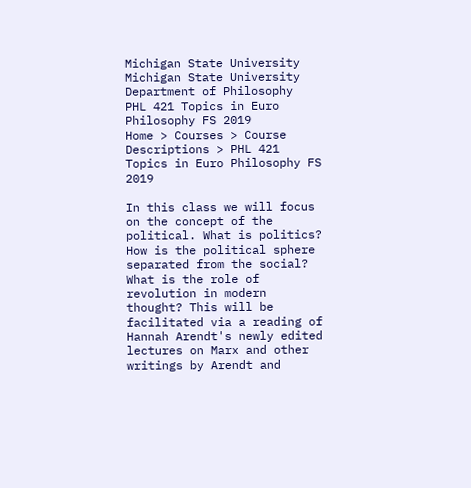Michigan State University
Michigan State University
Department of Philosophy
PHL 421 Topics in Euro Philosophy FS 2019
Home > Courses > Course Descriptions > PHL 421 Topics in Euro Philosophy FS 2019

In this class we will focus on the concept of the political. What is politics? How is the political sphere separated from the social? What is the role of revolution in modern thought? This will be facilitated via a reading of Hannah Arendt's newly edited lectures on Marx and other writings by Arendt and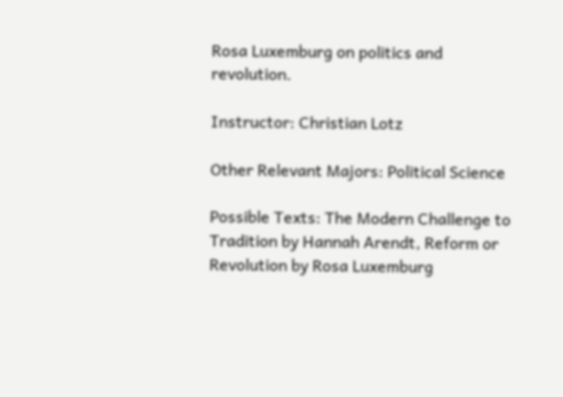Rosa Luxemburg on politics and revolution.

Instructor: Christian Lotz

Other Relevant Majors: Political Science

Possible Texts: The Modern Challenge to Tradition by Hannah Arendt, Reform or Revolution by Rosa Luxemburg